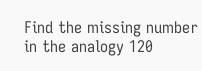Find the missing number in the analogy 120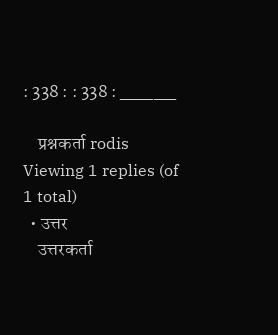: 338 : : 338 : _____

    प्रश्नकर्ता rodis
Viewing 1 replies (of 1 total)
  • उत्तर
    उत्तरकर्ता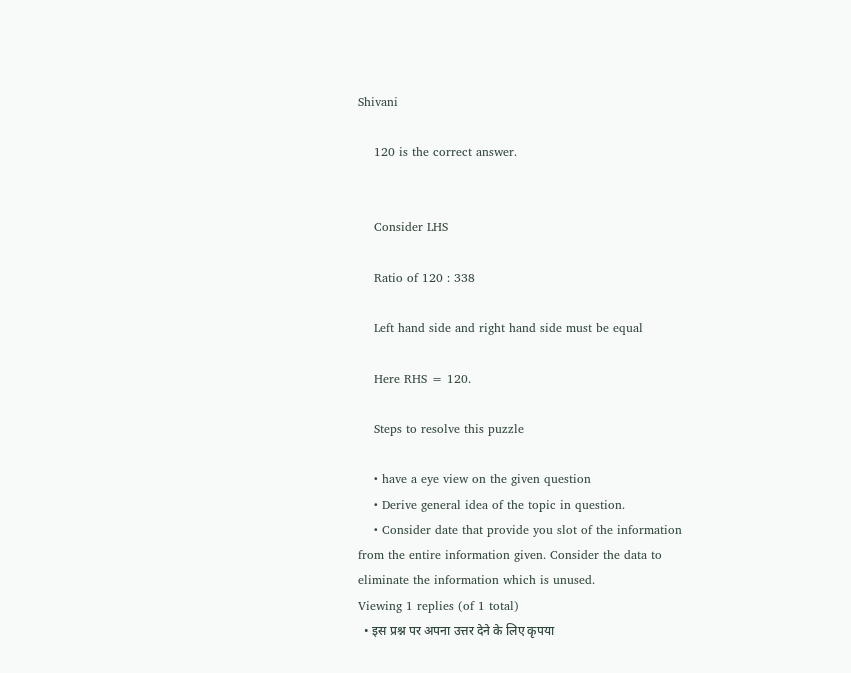Shivani

    120 is the correct answer.


    Consider LHS

    Ratio of 120 : 338

    Left hand side and right hand side must be equal

    Here RHS = 120.

    Steps to resolve this puzzle

    • have a eye view on the given question
    • Derive general idea of the topic in question.
    • Consider date that provide you slot of the information from the entire information given. Consider the data to eliminate the information which is unused.
Viewing 1 replies (of 1 total)
  • इस प्रश्न पर अपना उत्तर देने के लिए कृपया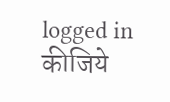logged in कीजिये